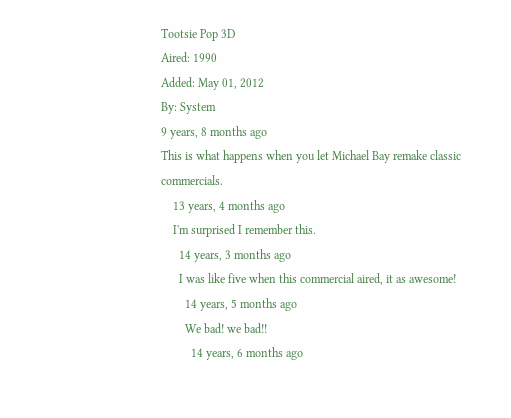Tootsie Pop 3D
Aired: 1990
Added: May 01, 2012
By: System
9 years, 8 months ago
This is what happens when you let Michael Bay remake classic commercials.
    13 years, 4 months ago
    I'm surprised I remember this.
      14 years, 3 months ago
      I was like five when this commercial aired, it as awesome!
        14 years, 5 months ago
        We bad! we bad!!
          14 years, 6 months ago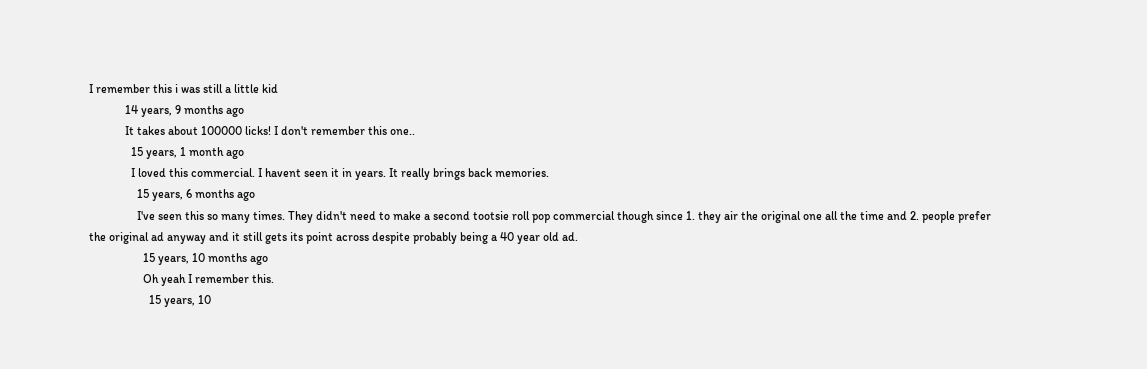I remember this i was still a little kid
            14 years, 9 months ago
            It takes about 100000 licks! I don't remember this one..
              15 years, 1 month ago
              I loved this commercial. I havent seen it in years. It really brings back memories.
                15 years, 6 months ago
                I've seen this so many times. They didn't need to make a second tootsie roll pop commercial though since 1. they air the original one all the time and 2. people prefer the original ad anyway and it still gets its point across despite probably being a 40 year old ad.
                  15 years, 10 months ago
                  Oh yeah I remember this.
                    15 years, 10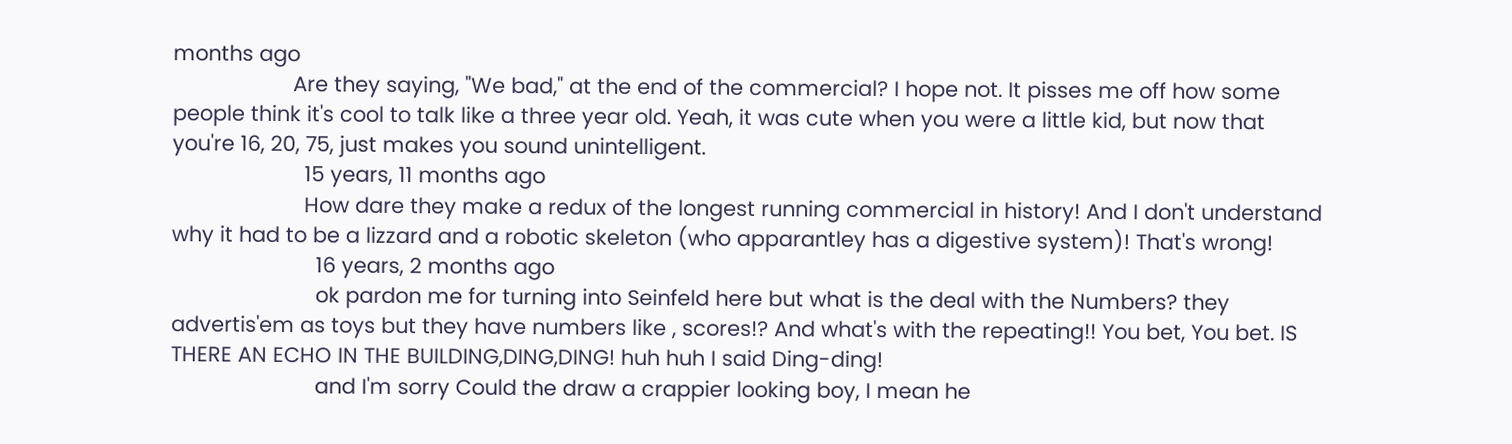months ago
                    Are they saying, "We bad," at the end of the commercial? I hope not. It pisses me off how some people think it's cool to talk like a three year old. Yeah, it was cute when you were a little kid, but now that you're 16, 20, 75, just makes you sound unintelligent.
                      15 years, 11 months ago
                      How dare they make a redux of the longest running commercial in history! And I don't understand why it had to be a lizzard and a robotic skeleton (who apparantley has a digestive system)! That's wrong!
                        16 years, 2 months ago
                        ok pardon me for turning into Seinfeld here but what is the deal with the Numbers? they advertis'em as toys but they have numbers like , scores!? And what's with the repeating!! You bet, You bet. IS THERE AN ECHO IN THE BUILDING,DING,DING! huh huh I said Ding-ding!
                        and I'm sorry Could the draw a crappier looking boy, I mean he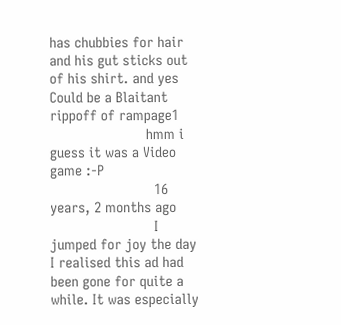has chubbies for hair and his gut sticks out of his shirt. and yes Could be a Blaitant rippoff of rampage1
                        hmm i guess it was a Video game :-P
                          16 years, 2 months ago
                          I jumped for joy the day I realised this ad had been gone for quite a while. It was especially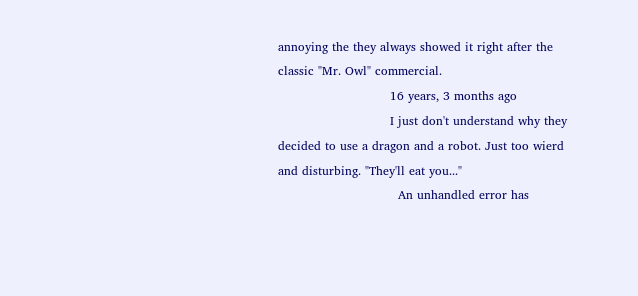annoying the they always showed it right after the classic "Mr. Owl" commercial.
                            16 years, 3 months ago
                            I just don't understand why they decided to use a dragon and a robot. Just too wierd and disturbing. "They'll eat you..."
                              An unhandled error has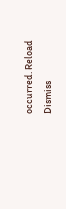occurred. Reload Dismiss